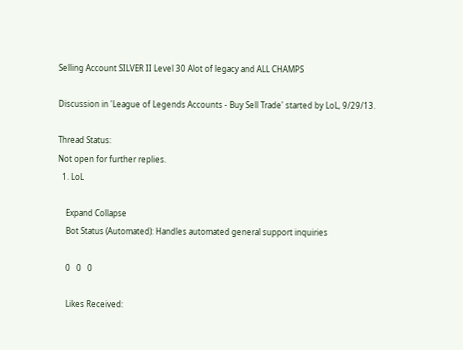Selling Account SILVER II Level 30 Alot of legacy and ALL CHAMPS

Discussion in 'League of Legends Accounts - Buy Sell Trade' started by LoL, 9/29/13.

Thread Status:
Not open for further replies.
  1. LoL

    Expand Collapse
    Bot Status (Automated): Handles automated general support inquiries

    0   0   0

    Likes Received: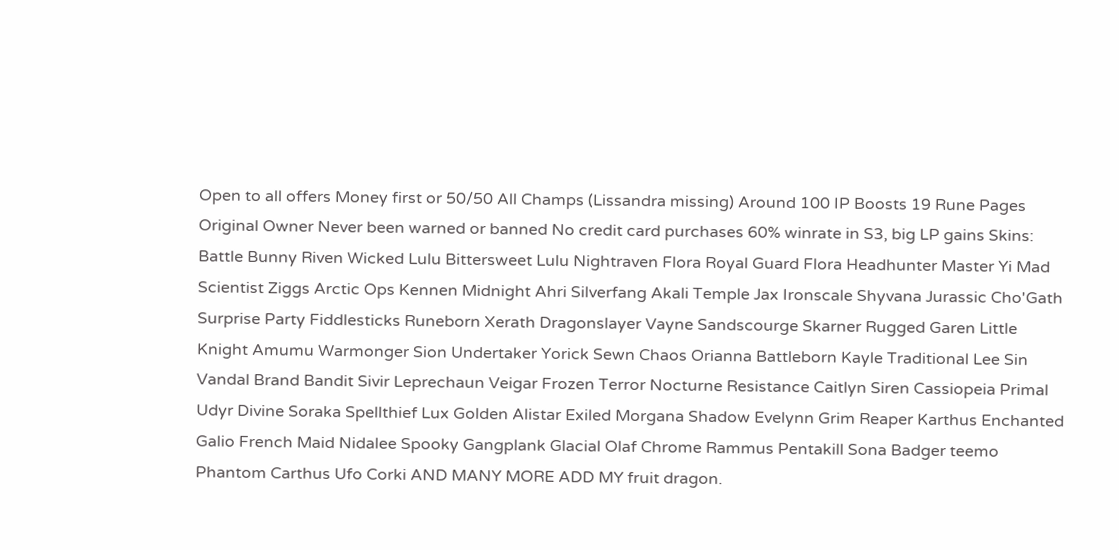Open to all offers Money first or 50/50 All Champs (Lissandra missing) Around 100 IP Boosts 19 Rune Pages Original Owner Never been warned or banned No credit card purchases 60% winrate in S3, big LP gains Skins: Battle Bunny Riven Wicked Lulu Bittersweet Lulu Nightraven Flora Royal Guard Flora Headhunter Master Yi Mad Scientist Ziggs Arctic Ops Kennen Midnight Ahri Silverfang Akali Temple Jax Ironscale Shyvana Jurassic Cho'Gath Surprise Party Fiddlesticks Runeborn Xerath Dragonslayer Vayne Sandscourge Skarner Rugged Garen Little Knight Amumu Warmonger Sion Undertaker Yorick Sewn Chaos Orianna Battleborn Kayle Traditional Lee Sin Vandal Brand Bandit Sivir Leprechaun Veigar Frozen Terror Nocturne Resistance Caitlyn Siren Cassiopeia Primal Udyr Divine Soraka Spellthief Lux Golden Alistar Exiled Morgana Shadow Evelynn Grim Reaper Karthus Enchanted Galio French Maid Nidalee Spooky Gangplank Glacial Olaf Chrome Rammus Pentakill Sona Badger teemo Phantom Carthus Ufo Corki AND MANY MORE ADD MY fruit dragon.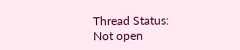Thread Status:
Not open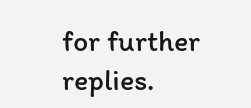for further replies.